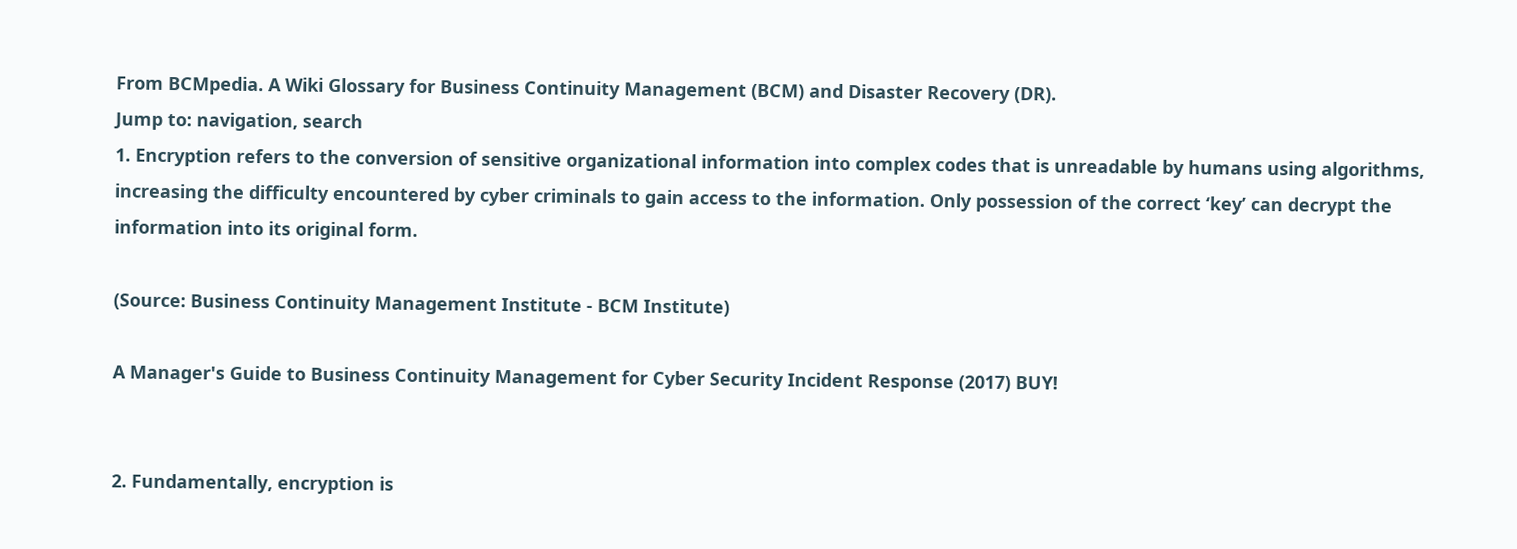From BCMpedia. A Wiki Glossary for Business Continuity Management (BCM) and Disaster Recovery (DR).
Jump to: navigation, search
1. Encryption refers to the conversion of sensitive organizational information into complex codes that is unreadable by humans using algorithms, increasing the difficulty encountered by cyber criminals to gain access to the information. Only possession of the correct ‘key’ can decrypt the information into its original form.

(Source: Business Continuity Management Institute - BCM Institute)

A Manager's Guide to Business Continuity Management for Cyber Security Incident Response (2017) BUY!


2. Fundamentally, encryption is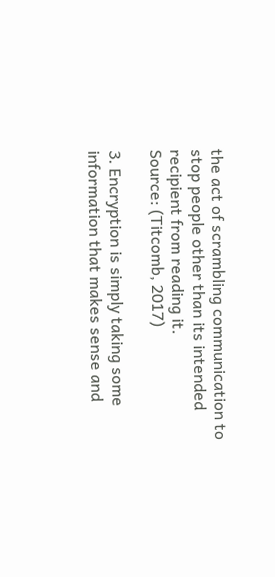the act of scrambling communication to stop people other than its intended recipient from reading it.
Source: (Titcomb, 2017)

3. Encryption is simply taking some information that makes sense and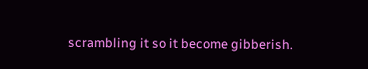scrambling it so it become gibberish.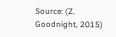Source: (Z. Goodnight, 2015)